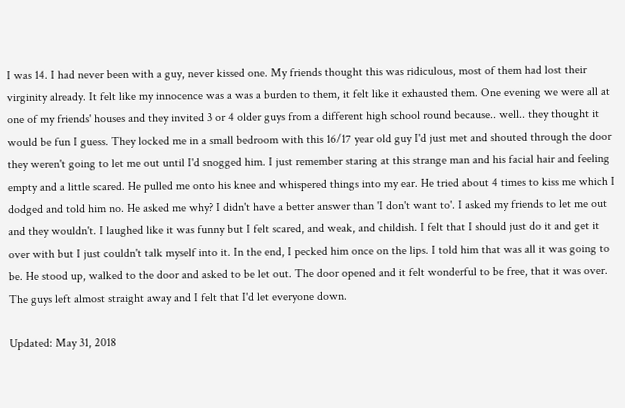I was 14. I had never been with a guy, never kissed one. My friends thought this was ridiculous, most of them had lost their virginity already. It felt like my innocence was a was a burden to them, it felt like it exhausted them. One evening we were all at one of my friends' houses and they invited 3 or 4 older guys from a different high school round because.. well.. they thought it would be fun I guess. They locked me in a small bedroom with this 16/17 year old guy I'd just met and shouted through the door they weren't going to let me out until I'd snogged him. I just remember staring at this strange man and his facial hair and feeling empty and a little scared. He pulled me onto his knee and whispered things into my ear. He tried about 4 times to kiss me which I dodged and told him no. He asked me why? I didn't have a better answer than 'I don't want to'. I asked my friends to let me out and they wouldn't. I laughed like it was funny but I felt scared, and weak, and childish. I felt that I should just do it and get it over with but I just couldn't talk myself into it. In the end, I pecked him once on the lips. I told him that was all it was going to be. He stood up, walked to the door and asked to be let out. The door opened and it felt wonderful to be free, that it was over. The guys left almost straight away and I felt that I'd let everyone down.

Updated: May 31, 2018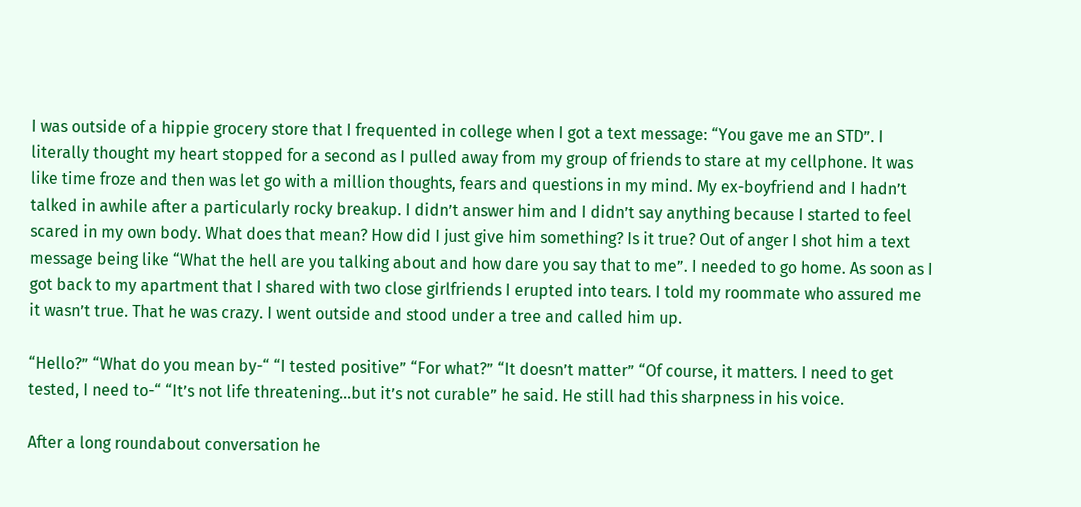I was outside of a hippie grocery store that I frequented in college when I got a text message: “You gave me an STD”. I literally thought my heart stopped for a second as I pulled away from my group of friends to stare at my cellphone. It was like time froze and then was let go with a million thoughts, fears and questions in my mind. My ex-boyfriend and I hadn’t talked in awhile after a particularly rocky breakup. I didn’t answer him and I didn’t say anything because I started to feel scared in my own body. What does that mean? How did I just give him something? Is it true? Out of anger I shot him a text message being like “What the hell are you talking about and how dare you say that to me”. I needed to go home. As soon as I got back to my apartment that I shared with two close girlfriends I erupted into tears. I told my roommate who assured me it wasn’t true. That he was crazy. I went outside and stood under a tree and called him up.

“Hello?” “What do you mean by-“ “I tested positive” “For what?” “It doesn’t matter” “Of course, it matters. I need to get tested, I need to-“ “It’s not life threatening…but it’s not curable” he said. He still had this sharpness in his voice.

After a long roundabout conversation he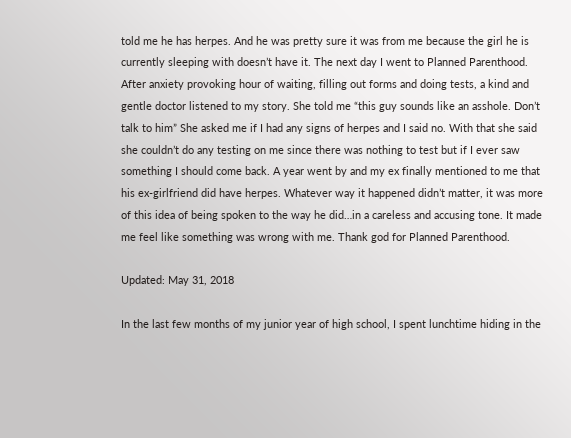told me he has herpes. And he was pretty sure it was from me because the girl he is currently sleeping with doesn’t have it. The next day I went to Planned Parenthood. After anxiety provoking hour of waiting, filling out forms and doing tests, a kind and gentle doctor listened to my story. She told me “this guy sounds like an asshole. Don’t talk to him” She asked me if I had any signs of herpes and I said no. With that she said she couldn’t do any testing on me since there was nothing to test but if I ever saw something I should come back. A year went by and my ex finally mentioned to me that his ex-girlfriend did have herpes. Whatever way it happened didn’t matter, it was more of this idea of being spoken to the way he did…in a careless and accusing tone. It made me feel like something was wrong with me. Thank god for Planned Parenthood.

Updated: May 31, 2018

In the last few months of my junior year of high school, I spent lunchtime hiding in the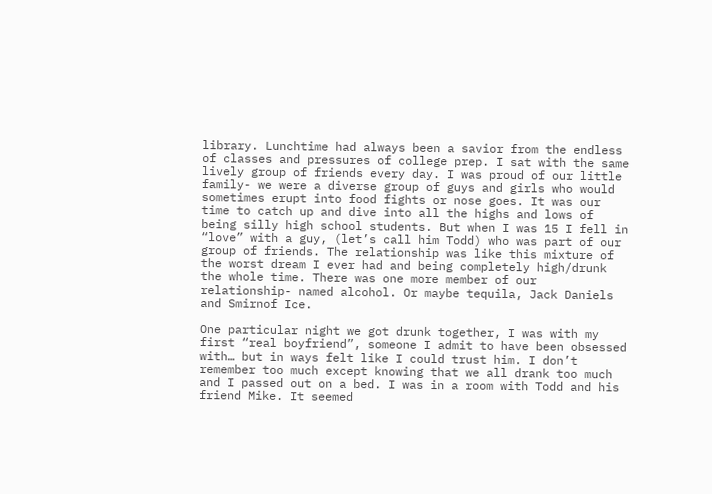library. Lunchtime had always been a savior from the endless of classes and pressures of college prep. I sat with the same lively group of friends every day. I was proud of our little family- we were a diverse group of guys and girls who would sometimes erupt into food fights or nose goes. It was our time to catch up and dive into all the highs and lows of being silly high school students. But when I was 15 I fell in “love” with a guy, (let’s call him Todd) who was part of our group of friends. The relationship was like this mixture of the worst dream I ever had and being completely high/drunk the whole time. There was one more member of our relationship- named alcohol. Or maybe tequila, Jack Daniels and Smirnof Ice.

One particular night we got drunk together, I was with my first “real boyfriend”, someone I admit to have been obsessed with… but in ways felt like I could trust him. I don’t remember too much except knowing that we all drank too much and I passed out on a bed. I was in a room with Todd and his friend Mike. It seemed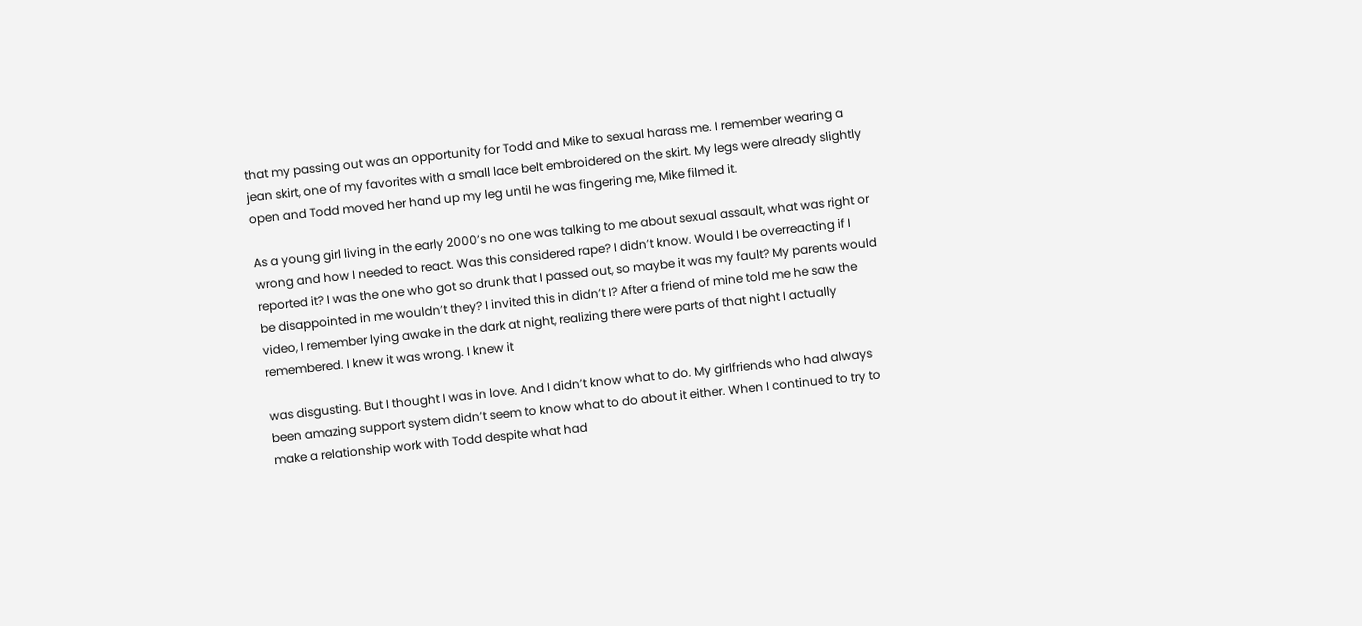that my passing out was an opportunity for Todd and Mike to sexual harass me. I remember wearing a jean skirt, one of my favorites with a small lace belt embroidered on the skirt. My legs were already slightly open and Todd moved her hand up my leg until he was fingering me, Mike filmed it.

As a young girl living in the early 2000’s no one was talking to me about sexual assault, what was right or wrong and how I needed to react. Was this considered rape? I didn’t know. Would I be overreacting if I reported it? I was the one who got so drunk that I passed out, so maybe it was my fault? My parents would be disappointed in me wouldn’t they? I invited this in didn’t I? After a friend of mine told me he saw the video, I remember lying awake in the dark at night, realizing there were parts of that night I actually remembered. I knew it was wrong. I knew it

was disgusting. But I thought I was in love. And I didn’t know what to do. My girlfriends who had always been amazing support system didn’t seem to know what to do about it either. When I continued to try to make a relationship work with Todd despite what had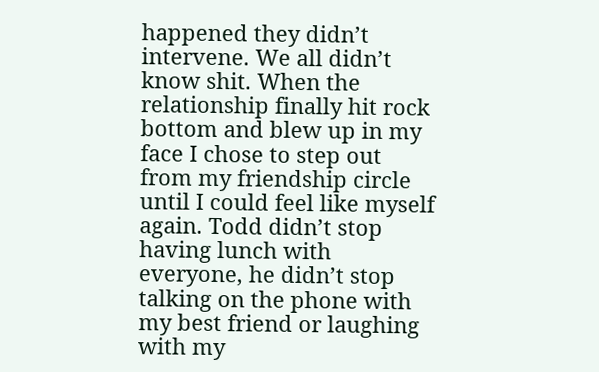happened they didn’t intervene. We all didn’t know shit. When the relationship finally hit rock bottom and blew up in my face I chose to step out from my friendship circle until I could feel like myself again. Todd didn’t stop having lunch with everyone, he didn’t stop talking on the phone with my best friend or laughing with my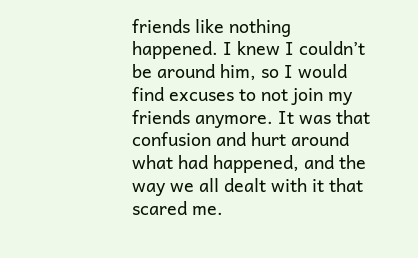friends like nothing happened. I knew I couldn’t be around him, so I would find excuses to not join my friends anymore. It was that confusion and hurt around what had happened, and the way we all dealt with it that scared me.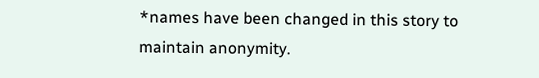*names have been changed in this story to maintain anonymity.